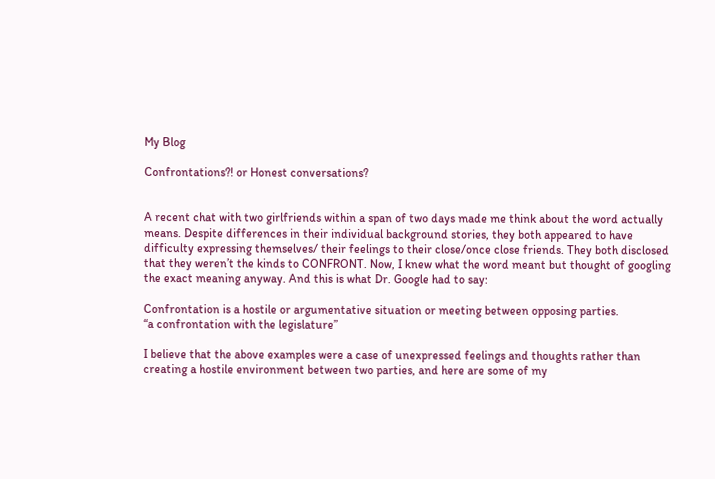My Blog

Confrontations?! or Honest conversations?


A recent chat with two girlfriends within a span of two days made me think about the word actually means. Despite differences in their individual background stories, they both appeared to have difficulty expressing themselves/ their feelings to their close/once close friends. They both disclosed that they weren’t the kinds to CONFRONT. Now, I knew what the word meant but thought of googling the exact meaning anyway. And this is what Dr. Google had to say:

Confrontation is a hostile or argumentative situation or meeting between opposing parties.
“a confrontation with the legislature”

I believe that the above examples were a case of unexpressed feelings and thoughts rather than creating a hostile environment between two parties, and here are some of my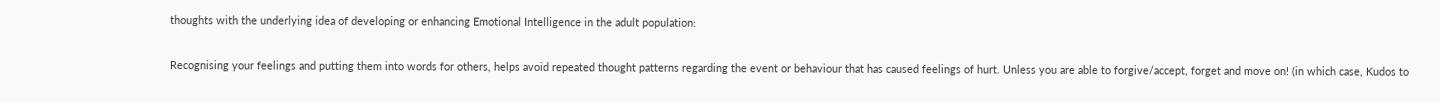thoughts with the underlying idea of developing or enhancing Emotional Intelligence in the adult population:

Recognising your feelings and putting them into words for others, helps avoid repeated thought patterns regarding the event or behaviour that has caused feelings of hurt. Unless you are able to forgive/accept, forget and move on! (in which case, Kudos to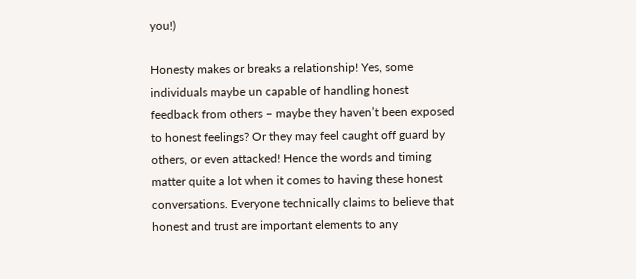you!)

Honesty makes or breaks a relationship! Yes, some individuals maybe un capable of handling honest feedback from others – maybe they haven’t been exposed to honest feelings? Or they may feel caught off guard by others, or even attacked! Hence the words and timing matter quite a lot when it comes to having these honest conversations. Everyone technically claims to believe that honest and trust are important elements to any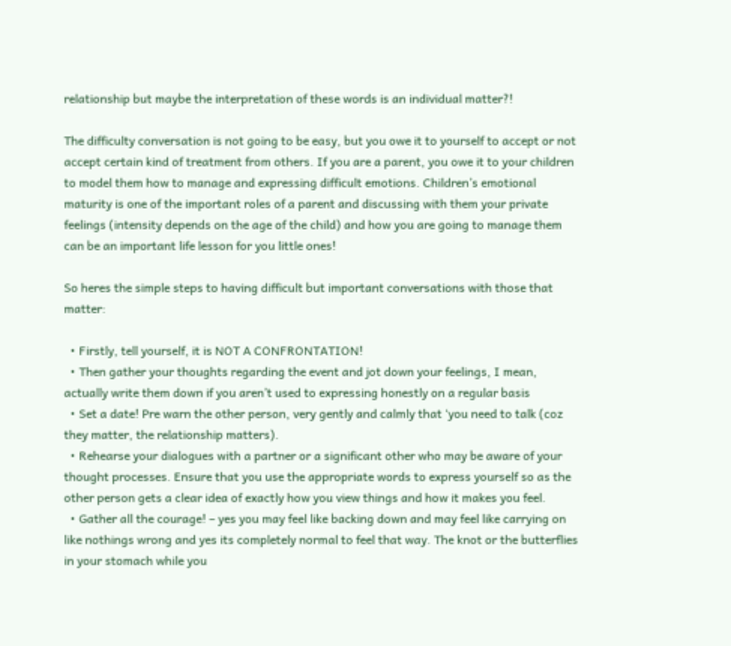relationship but maybe the interpretation of these words is an individual matter?!

The difficulty conversation is not going to be easy, but you owe it to yourself to accept or not accept certain kind of treatment from others. If you are a parent, you owe it to your children to model them how to manage and expressing difficult emotions. Children’s emotional maturity is one of the important roles of a parent and discussing with them your private feelings (intensity depends on the age of the child) and how you are going to manage them can be an important life lesson for you little ones!

So heres the simple steps to having difficult but important conversations with those that matter:

  • Firstly, tell yourself, it is NOT A CONFRONTATION!
  • Then gather your thoughts regarding the event and jot down your feelings, I mean, actually write them down if you aren’t used to expressing honestly on a regular basis
  • Set a date! Pre warn the other person, very gently and calmly that ‘you need to talk (coz they matter, the relationship matters).
  • Rehearse your dialogues with a partner or a significant other who may be aware of your thought processes. Ensure that you use the appropriate words to express yourself so as the other person gets a clear idea of exactly how you view things and how it makes you feel.
  • Gather all the courage! – yes you may feel like backing down and may feel like carrying on like nothings wrong and yes its completely normal to feel that way. The knot or the butterflies in your stomach while you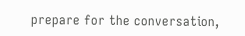prepare for the conversation,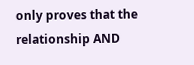only proves that the relationship AND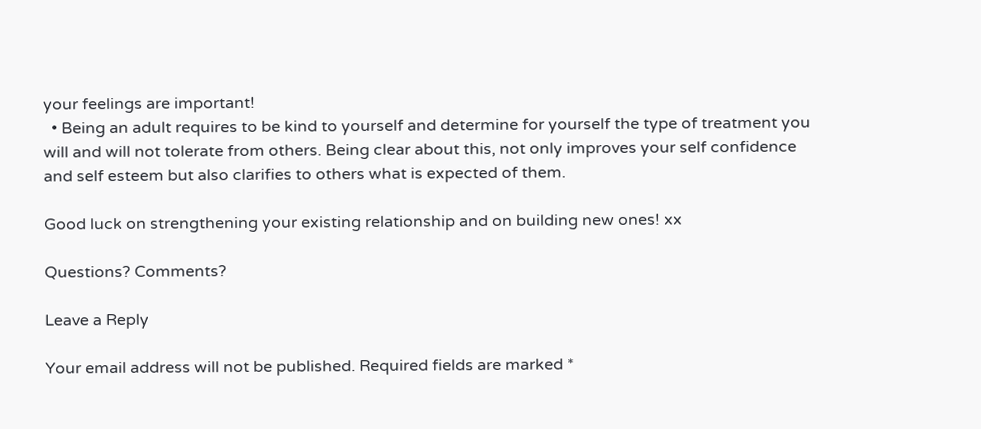your feelings are important!
  • Being an adult requires to be kind to yourself and determine for yourself the type of treatment you will and will not tolerate from others. Being clear about this, not only improves your self confidence and self esteem but also clarifies to others what is expected of them.

Good luck on strengthening your existing relationship and on building new ones! xx

Questions? Comments?

Leave a Reply

Your email address will not be published. Required fields are marked *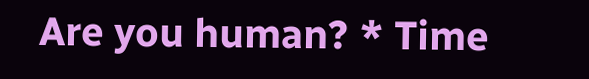Are you human? * Time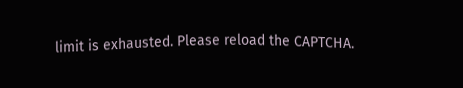limit is exhausted. Please reload the CAPTCHA.